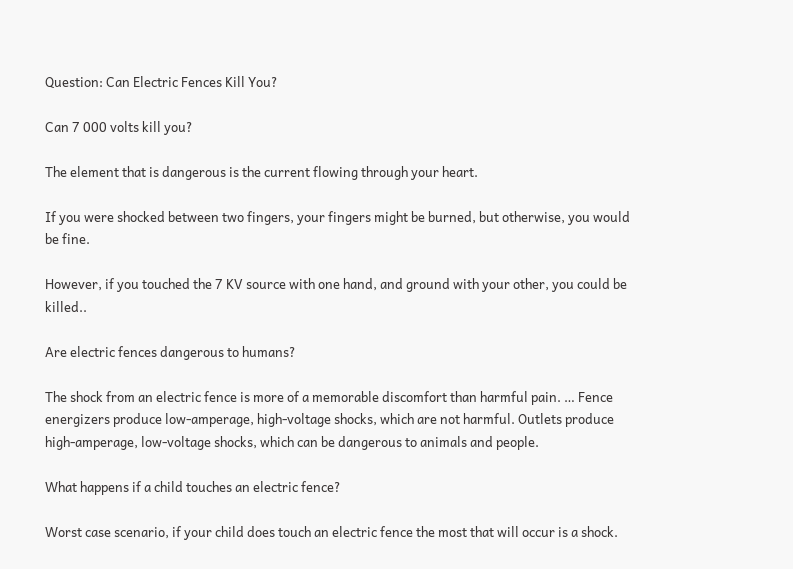Question: Can Electric Fences Kill You?

Can 7 000 volts kill you?

The element that is dangerous is the current flowing through your heart.

If you were shocked between two fingers, your fingers might be burned, but otherwise, you would be fine.

However, if you touched the 7 KV source with one hand, and ground with your other, you could be killed..

Are electric fences dangerous to humans?

The shock from an electric fence is more of a memorable discomfort than harmful pain. … Fence energizers produce low-amperage, high-voltage shocks, which are not harmful. Outlets produce high-amperage, low-voltage shocks, which can be dangerous to animals and people.

What happens if a child touches an electric fence?

Worst case scenario, if your child does touch an electric fence the most that will occur is a shock.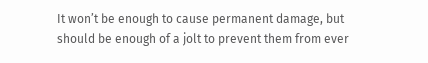It won’t be enough to cause permanent damage, but should be enough of a jolt to prevent them from ever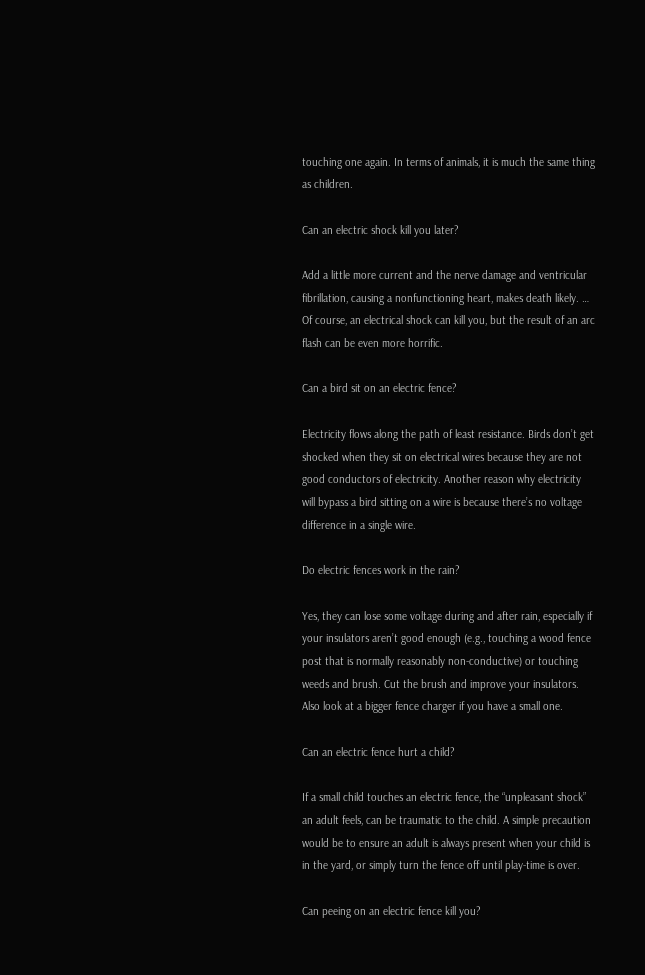touching one again. In terms of animals, it is much the same thing as children.

Can an electric shock kill you later?

Add a little more current and the nerve damage and ventricular fibrillation, causing a nonfunctioning heart, makes death likely. … Of course, an electrical shock can kill you, but the result of an arc flash can be even more horrific.

Can a bird sit on an electric fence?

Electricity flows along the path of least resistance. Birds don’t get shocked when they sit on electrical wires because they are not good conductors of electricity. Another reason why electricity will bypass a bird sitting on a wire is because there’s no voltage difference in a single wire.

Do electric fences work in the rain?

Yes, they can lose some voltage during and after rain, especially if your insulators aren’t good enough (e.g., touching a wood fence post that is normally reasonably non-conductive) or touching weeds and brush. Cut the brush and improve your insulators. Also look at a bigger fence charger if you have a small one.

Can an electric fence hurt a child?

If a small child touches an electric fence, the “unpleasant shock” an adult feels, can be traumatic to the child. A simple precaution would be to ensure an adult is always present when your child is in the yard, or simply turn the fence off until play-time is over.

Can peeing on an electric fence kill you?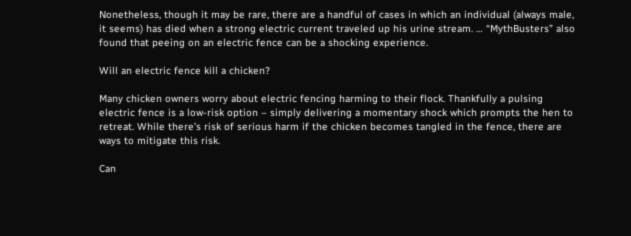Nonetheless, though it may be rare, there are a handful of cases in which an individual (always male, it seems) has died when a strong electric current traveled up his urine stream. … “MythBusters” also found that peeing on an electric fence can be a shocking experience.

Will an electric fence kill a chicken?

Many chicken owners worry about electric fencing harming to their flock. Thankfully a pulsing electric fence is a low-risk option – simply delivering a momentary shock which prompts the hen to retreat. While there’s risk of serious harm if the chicken becomes tangled in the fence, there are ways to mitigate this risk.

Can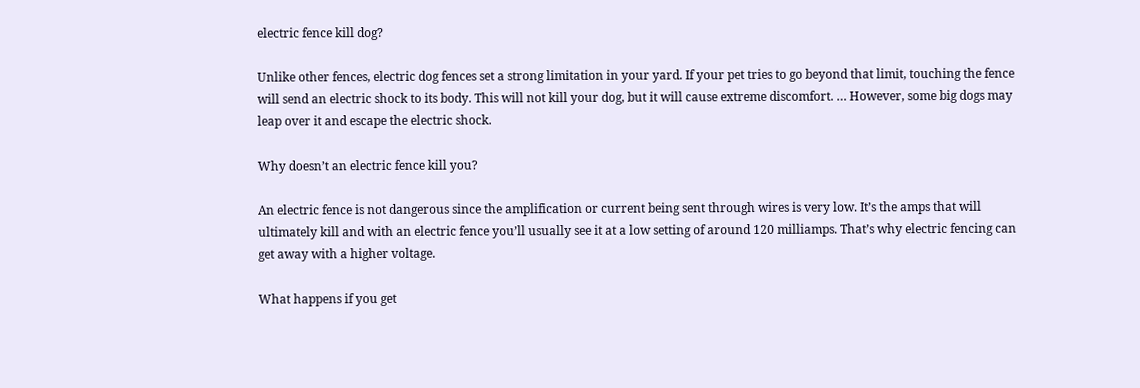electric fence kill dog?

Unlike other fences, electric dog fences set a strong limitation in your yard. If your pet tries to go beyond that limit, touching the fence will send an electric shock to its body. This will not kill your dog, but it will cause extreme discomfort. … However, some big dogs may leap over it and escape the electric shock.

Why doesn’t an electric fence kill you?

An electric fence is not dangerous since the amplification or current being sent through wires is very low. It’s the amps that will ultimately kill and with an electric fence you’ll usually see it at a low setting of around 120 milliamps. That’s why electric fencing can get away with a higher voltage.

What happens if you get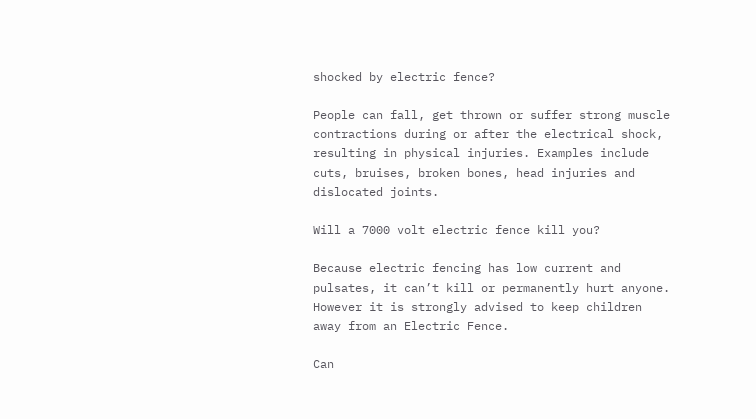shocked by electric fence?

People can fall, get thrown or suffer strong muscle contractions during or after the electrical shock, resulting in physical injuries. Examples include cuts, bruises, broken bones, head injuries and dislocated joints.

Will a 7000 volt electric fence kill you?

Because electric fencing has low current and pulsates, it can’t kill or permanently hurt anyone. However it is strongly advised to keep children away from an Electric Fence.

Can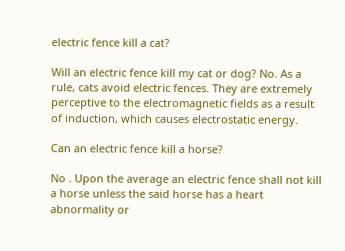electric fence kill a cat?

Will an electric fence kill my cat or dog? No. As a rule, cats avoid electric fences. They are extremely perceptive to the electromagnetic fields as a result of induction, which causes electrostatic energy.

Can an electric fence kill a horse?

No . Upon the average an electric fence shall not kill a horse unless the said horse has a heart abnormality or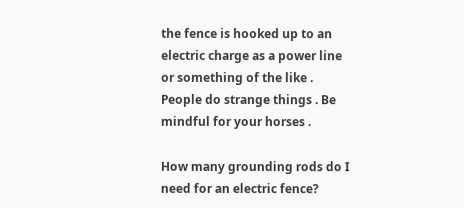the fence is hooked up to an electric charge as a power line or something of the like . People do strange things . Be mindful for your horses .

How many grounding rods do I need for an electric fence?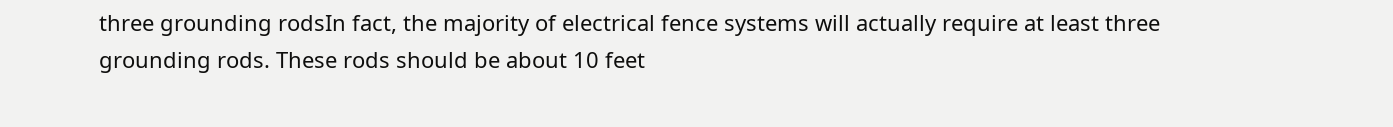three grounding rodsIn fact, the majority of electrical fence systems will actually require at least three grounding rods. These rods should be about 10 feet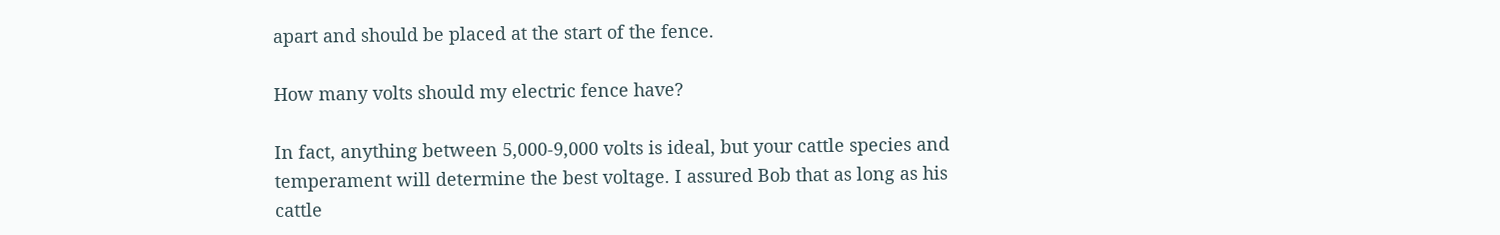apart and should be placed at the start of the fence.

How many volts should my electric fence have?

In fact, anything between 5,000-9,000 volts is ideal, but your cattle species and temperament will determine the best voltage. I assured Bob that as long as his cattle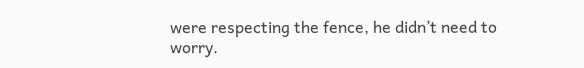were respecting the fence, he didn’t need to worry.